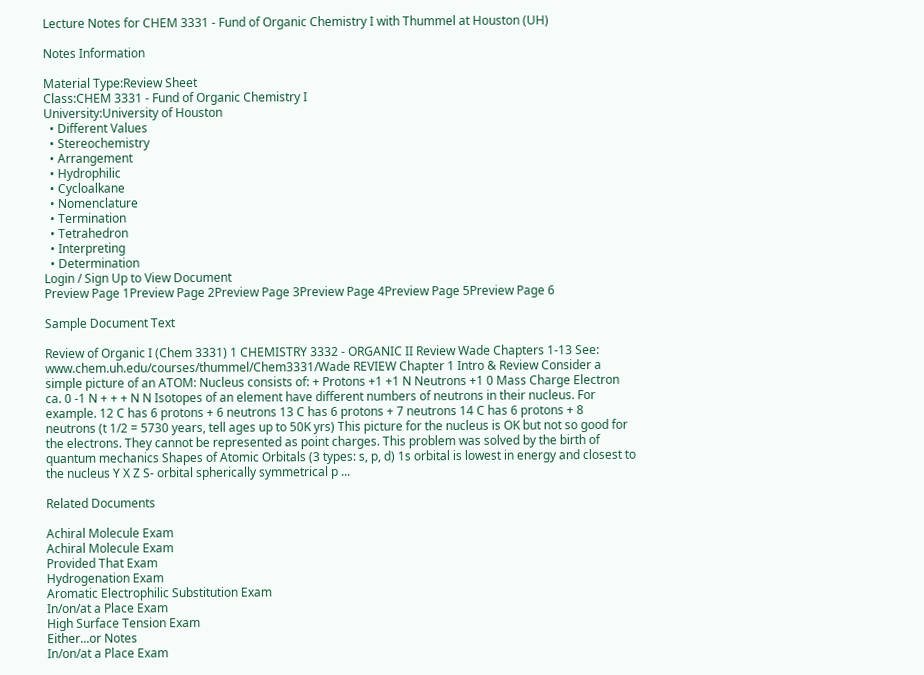Lecture Notes for CHEM 3331 - Fund of Organic Chemistry I with Thummel at Houston (UH)

Notes Information

Material Type:Review Sheet
Class:CHEM 3331 - Fund of Organic Chemistry I
University:University of Houston
  • Different Values
  • Stereochemistry
  • Arrangement
  • Hydrophilic
  • Cycloalkane
  • Nomenclature
  • Termination
  • Tetrahedron
  • Interpreting
  • Determination
Login / Sign Up to View Document
Preview Page 1Preview Page 2Preview Page 3Preview Page 4Preview Page 5Preview Page 6

Sample Document Text

Review of Organic I (Chem 3331) 1 CHEMISTRY 3332 - ORGANIC II Review Wade Chapters 1-13 See: www.chem.uh.edu/courses/thummel/Chem3331/Wade REVIEW Chapter 1 Intro & Review Consider a simple picture of an ATOM: Nucleus consists of: + Protons +1 +1 N Neutrons +1 0 Mass Charge Electron ca. 0 -1 N + + + N N Isotopes of an element have different numbers of neutrons in their nucleus. For example. 12 C has 6 protons + 6 neutrons 13 C has 6 protons + 7 neutrons 14 C has 6 protons + 8 neutrons (t 1/2 = 5730 years, tell ages up to 50K yrs) This picture for the nucleus is OK but not so good for the electrons. They cannot be represented as point charges. This problem was solved by the birth of quantum mechanics Shapes of Atomic Orbitals (3 types: s, p, d) 1s orbital is lowest in energy and closest to the nucleus Y X Z S- orbital spherically symmetrical p ...

Related Documents

Achiral Molecule Exam
Achiral Molecule Exam
Provided That Exam
Hydrogenation Exam
Aromatic Electrophilic Substitution Exam
In/on/at a Place Exam
High Surface Tension Exam
Either...or Notes
In/on/at a Place Exam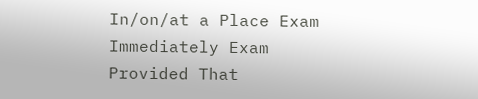In/on/at a Place Exam
Immediately Exam
Provided That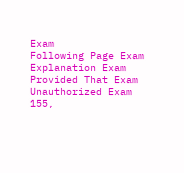Exam
Following Page Exam
Explanation Exam
Provided That Exam
Unauthorized Exam
155,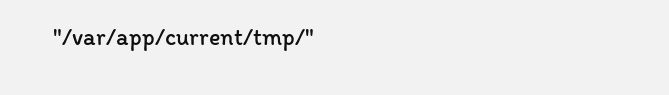"/var/app/current/tmp/"